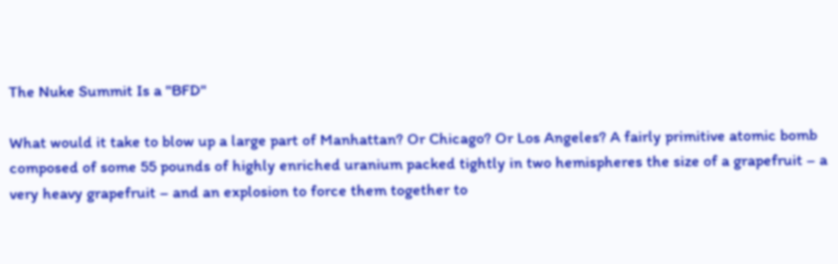The Nuke Summit Is a "BFD"

What would it take to blow up a large part of Manhattan? Or Chicago? Or Los Angeles? A fairly primitive atomic bomb composed of some 55 pounds of highly enriched uranium packed tightly in two hemispheres the size of a grapefruit – a very heavy grapefruit – and an explosion to force them together to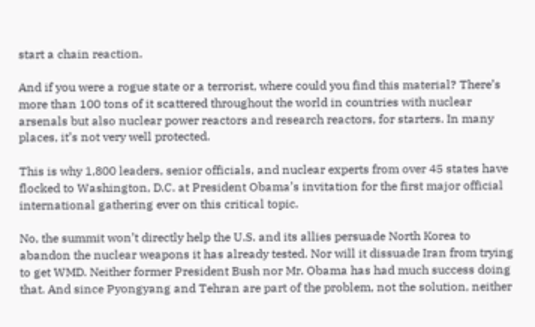start a chain reaction.

And if you were a rogue state or a terrorist, where could you find this material? There’s more than 100 tons of it scattered throughout the world in countries with nuclear arsenals but also nuclear power reactors and research reactors, for starters. In many places, it’s not very well protected.

This is why 1,800 leaders, senior officials, and nuclear experts from over 45 states have flocked to Washington, D.C. at President Obama’s invitation for the first major official international gathering ever on this critical topic.

No, the summit won’t directly help the U.S. and its allies persuade North Korea to abandon the nuclear weapons it has already tested. Nor will it dissuade Iran from trying to get WMD. Neither former President Bush nor Mr. Obama has had much success doing that. And since Pyongyang and Tehran are part of the problem, not the solution, neither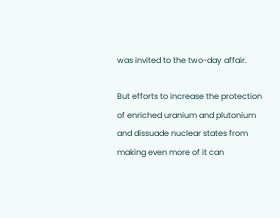was invited to the two-day affair.

But efforts to increase the protection of enriched uranium and plutonium and dissuade nuclear states from making even more of it can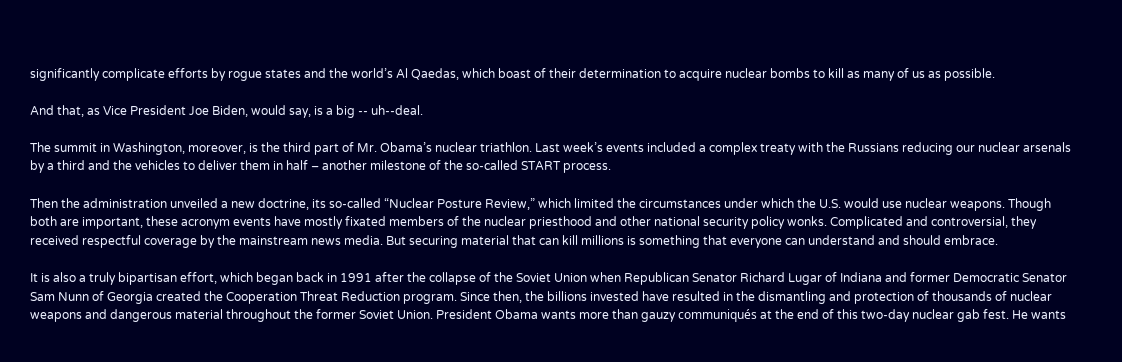significantly complicate efforts by rogue states and the world’s Al Qaedas, which boast of their determination to acquire nuclear bombs to kill as many of us as possible.

And that, as Vice President Joe Biden, would say, is a big -- uh--deal.

The summit in Washington, moreover, is the third part of Mr. Obama’s nuclear triathlon. Last week’s events included a complex treaty with the Russians reducing our nuclear arsenals by a third and the vehicles to deliver them in half – another milestone of the so-called START process.

Then the administration unveiled a new doctrine, its so-called “Nuclear Posture Review,” which limited the circumstances under which the U.S. would use nuclear weapons. Though both are important, these acronym events have mostly fixated members of the nuclear priesthood and other national security policy wonks. Complicated and controversial, they received respectful coverage by the mainstream news media. But securing material that can kill millions is something that everyone can understand and should embrace.

It is also a truly bipartisan effort, which began back in 1991 after the collapse of the Soviet Union when Republican Senator Richard Lugar of Indiana and former Democratic Senator Sam Nunn of Georgia created the Cooperation Threat Reduction program. Since then, the billions invested have resulted in the dismantling and protection of thousands of nuclear weapons and dangerous material throughout the former Soviet Union. President Obama wants more than gauzy communiqués at the end of this two-day nuclear gab fest. He wants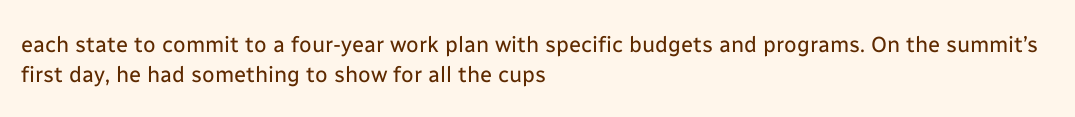each state to commit to a four-year work plan with specific budgets and programs. On the summit’s first day, he had something to show for all the cups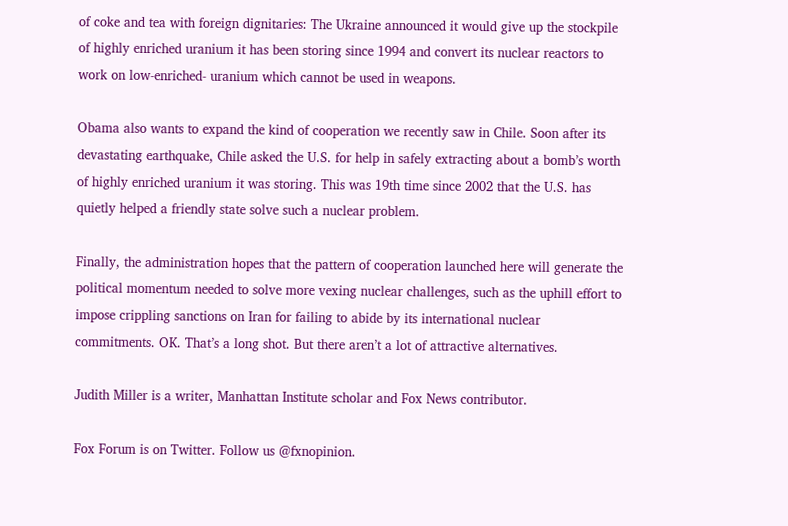of coke and tea with foreign dignitaries: The Ukraine announced it would give up the stockpile of highly enriched uranium it has been storing since 1994 and convert its nuclear reactors to work on low-enriched- uranium which cannot be used in weapons.

Obama also wants to expand the kind of cooperation we recently saw in Chile. Soon after its devastating earthquake, Chile asked the U.S. for help in safely extracting about a bomb’s worth of highly enriched uranium it was storing. This was 19th time since 2002 that the U.S. has quietly helped a friendly state solve such a nuclear problem.

Finally, the administration hopes that the pattern of cooperation launched here will generate the political momentum needed to solve more vexing nuclear challenges, such as the uphill effort to impose crippling sanctions on Iran for failing to abide by its international nuclear commitments. OK. That’s a long shot. But there aren’t a lot of attractive alternatives.

Judith Miller is a writer, Manhattan Institute scholar and Fox News contributor.

Fox Forum is on Twitter. Follow us @fxnopinion.